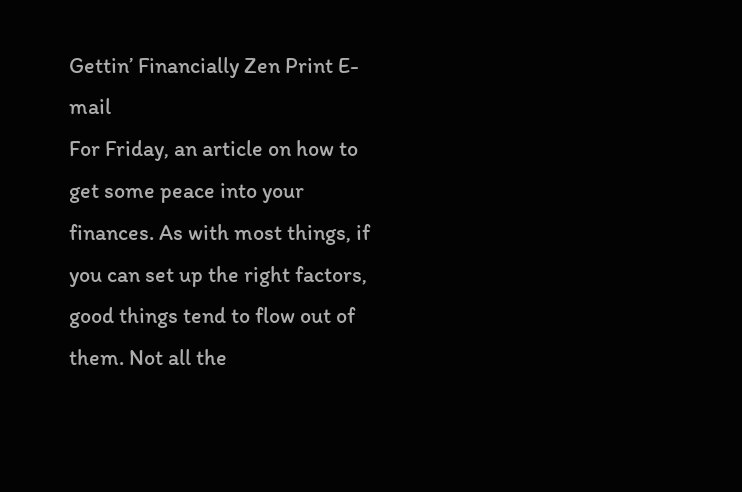Gettin’ Financially Zen Print E-mail
For Friday, an article on how to get some peace into your finances. As with most things, if you can set up the right factors, good things tend to flow out of them. Not all the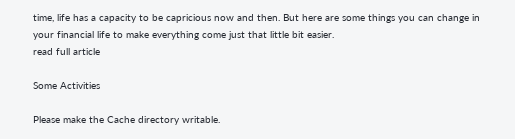time, life has a capacity to be capricious now and then. But here are some things you can change in your financial life to make everything come just that little bit easier.
read full article

Some Activities

Please make the Cache directory writable.